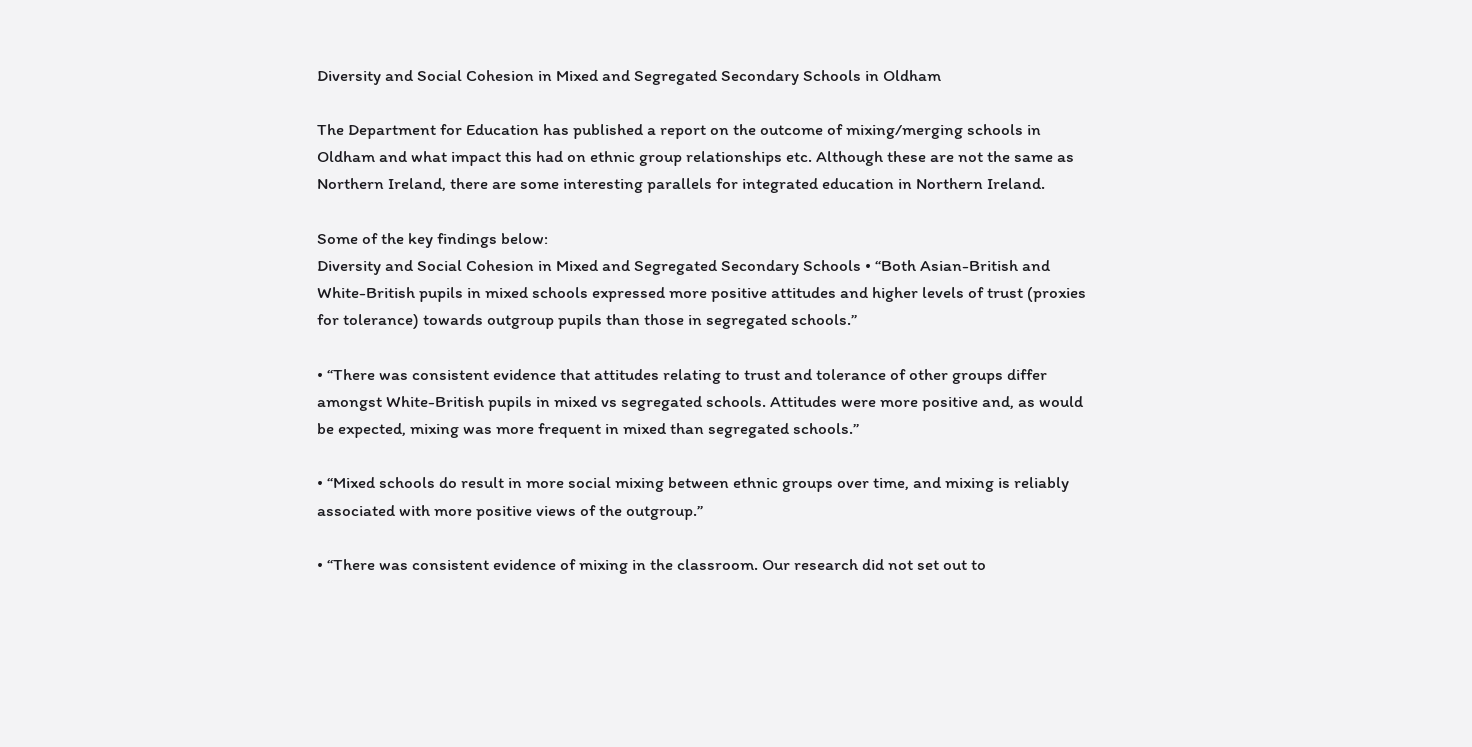Diversity and Social Cohesion in Mixed and Segregated Secondary Schools in Oldham

The Department for Education has published a report on the outcome of mixing/merging schools in Oldham and what impact this had on ethnic group relationships etc. Although these are not the same as Northern Ireland, there are some interesting parallels for integrated education in Northern Ireland.

Some of the key findings below:
Diversity and Social Cohesion in Mixed and Segregated Secondary Schools • “Both Asian-British and White-British pupils in mixed schools expressed more positive attitudes and higher levels of trust (proxies for tolerance) towards outgroup pupils than those in segregated schools.”

• “There was consistent evidence that attitudes relating to trust and tolerance of other groups differ amongst White-British pupils in mixed vs segregated schools. Attitudes were more positive and, as would be expected, mixing was more frequent in mixed than segregated schools.”

• “Mixed schools do result in more social mixing between ethnic groups over time, and mixing is reliably associated with more positive views of the outgroup.”

• “There was consistent evidence of mixing in the classroom. Our research did not set out to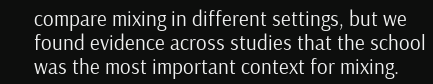compare mixing in different settings, but we found evidence across studies that the school was the most important context for mixing.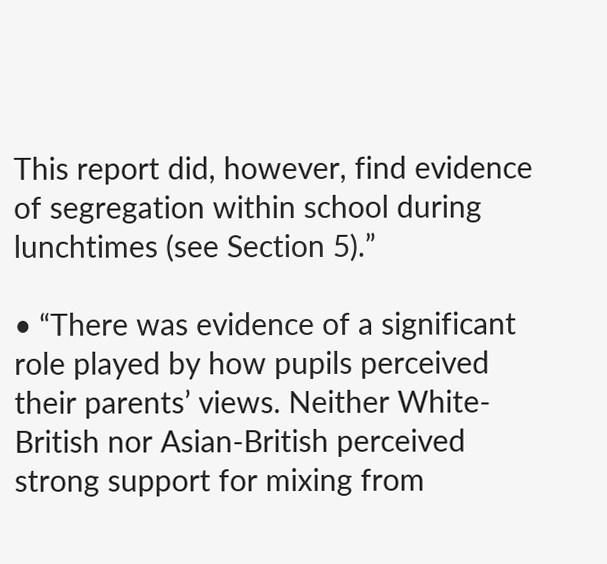This report did, however, find evidence of segregation within school during lunchtimes (see Section 5).”

• “There was evidence of a significant role played by how pupils perceived their parents’ views. Neither White-British nor Asian-British perceived strong support for mixing from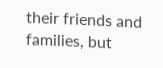their friends and families, but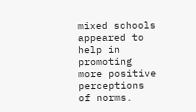mixed schools appeared to help in promoting more positive perceptions of norms.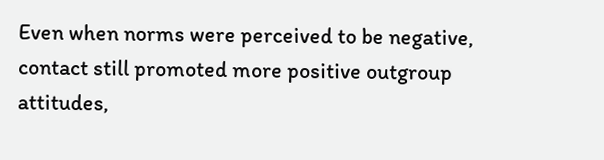Even when norms were perceived to be negative, contact still promoted more positive outgroup attitudes,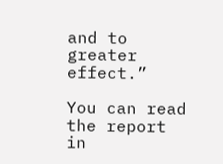and to greater effect.”

You can read the report in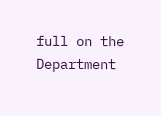full on the Department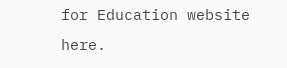for Education website here.